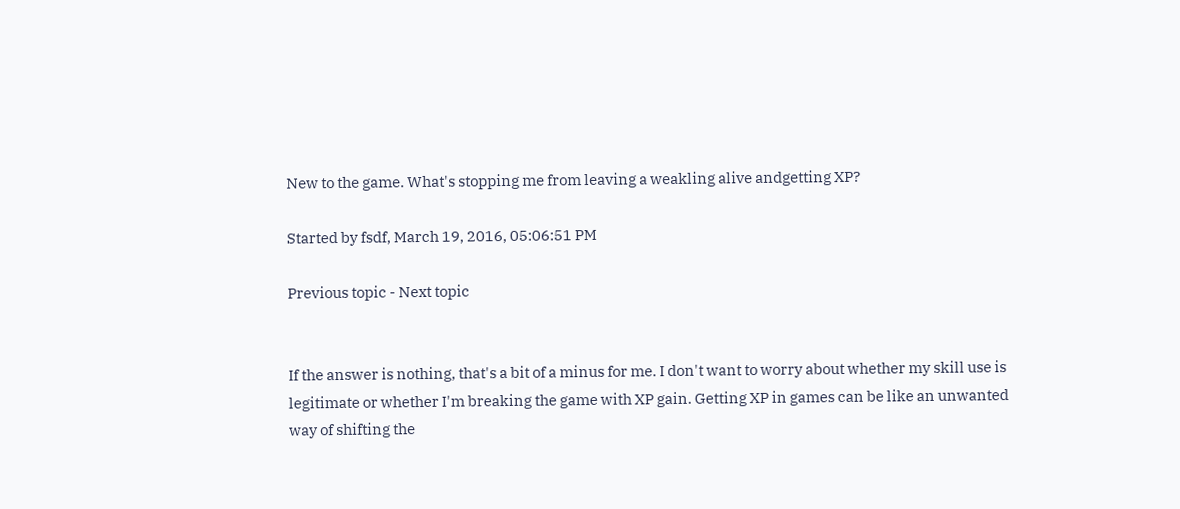New to the game. What's stopping me from leaving a weakling alive andgetting XP?

Started by fsdf, March 19, 2016, 05:06:51 PM

Previous topic - Next topic


If the answer is nothing, that's a bit of a minus for me. I don't want to worry about whether my skill use is legitimate or whether I'm breaking the game with XP gain. Getting XP in games can be like an unwanted way of shifting the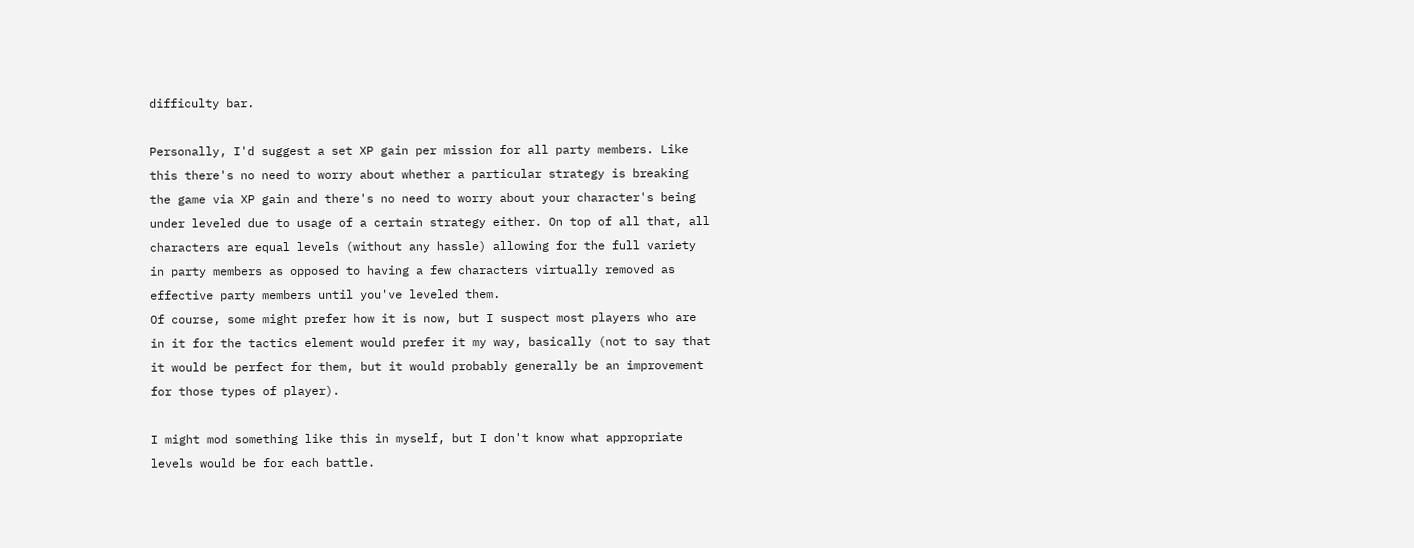difficulty bar.

Personally, I'd suggest a set XP gain per mission for all party members. Like this there's no need to worry about whether a particular strategy is breaking the game via XP gain and there's no need to worry about your character's being under leveled due to usage of a certain strategy either. On top of all that, all characters are equal levels (without any hassle) allowing for the full variety in party members as opposed to having a few characters virtually removed as effective party members until you've leveled them.
Of course, some might prefer how it is now, but I suspect most players who are in it for the tactics element would prefer it my way, basically (not to say that it would be perfect for them, but it would probably generally be an improvement for those types of player).

I might mod something like this in myself, but I don't know what appropriate levels would be for each battle.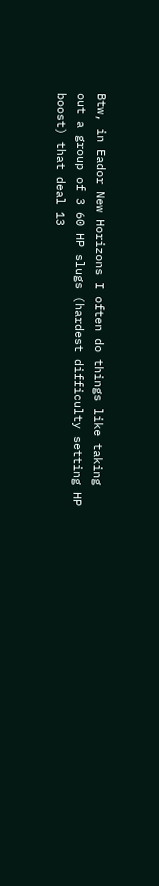Btw, in Eador New Horizons I often do things like taking out a group of 3 60 HP slugs (hardest difficulty setting HP boost) that deal 13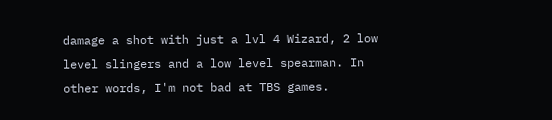damage a shot with just a lvl 4 Wizard, 2 low level slingers and a low level spearman. In other words, I'm not bad at TBS games.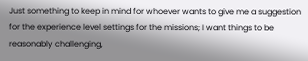Just something to keep in mind for whoever wants to give me a suggestion for the experience level settings for the missions; I want things to be reasonably challenging,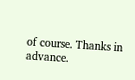of course. Thanks in advance.